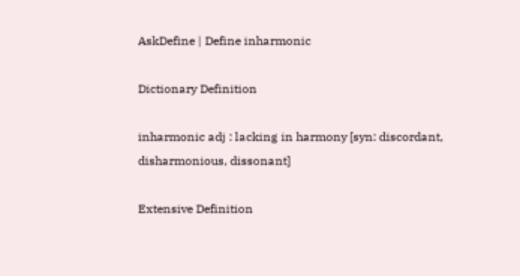AskDefine | Define inharmonic

Dictionary Definition

inharmonic adj : lacking in harmony [syn: discordant, disharmonious, dissonant]

Extensive Definition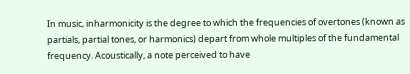In music, inharmonicity is the degree to which the frequencies of overtones (known as partials, partial tones, or harmonics) depart from whole multiples of the fundamental frequency. Acoustically, a note perceived to have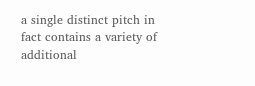a single distinct pitch in fact contains a variety of additional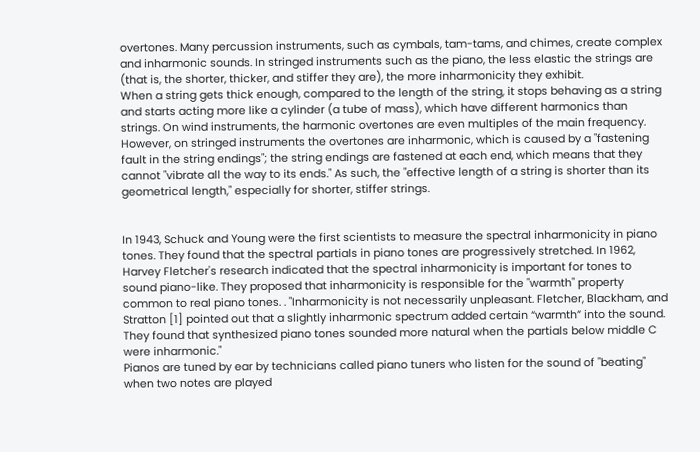overtones. Many percussion instruments, such as cymbals, tam-tams, and chimes, create complex and inharmonic sounds. In stringed instruments such as the piano, the less elastic the strings are (that is, the shorter, thicker, and stiffer they are), the more inharmonicity they exhibit.
When a string gets thick enough, compared to the length of the string, it stops behaving as a string and starts acting more like a cylinder (a tube of mass), which have different harmonics than strings. On wind instruments, the harmonic overtones are even multiples of the main frequency. However, on stringed instruments the overtones are inharmonic, which is caused by a "fastening fault in the string endings"; the string endings are fastened at each end, which means that they cannot "vibrate all the way to its ends." As such, the "effective length of a string is shorter than its geometrical length," especially for shorter, stiffer strings.


In 1943, Schuck and Young were the first scientists to measure the spectral inharmonicity in piano tones. They found that the spectral partials in piano tones are progressively stretched. In 1962, Harvey Fletcher's research indicated that the spectral inharmonicity is important for tones to sound piano-like. They proposed that inharmonicity is responsible for the "warmth" property common to real piano tones. . "Inharmonicity is not necessarily unpleasant. Fletcher, Blackham, and Stratton [1] pointed out that a slightly inharmonic spectrum added certain “warmth” into the sound. They found that synthesized piano tones sounded more natural when the partials below middle C were inharmonic."
Pianos are tuned by ear by technicians called piano tuners who listen for the sound of "beating" when two notes are played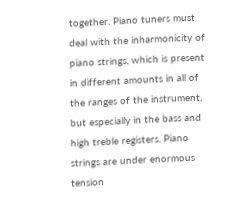together. Piano tuners must deal with the inharmonicity of piano strings, which is present in different amounts in all of the ranges of the instrument, but especially in the bass and high treble registers. Piano strings are under enormous tension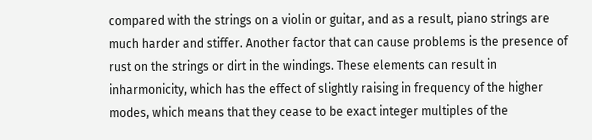compared with the strings on a violin or guitar, and as a result, piano strings are much harder and stiffer. Another factor that can cause problems is the presence of rust on the strings or dirt in the windings. These elements can result in inharmonicity, which has the effect of slightly raising in frequency of the higher modes, which means that they cease to be exact integer multiples of the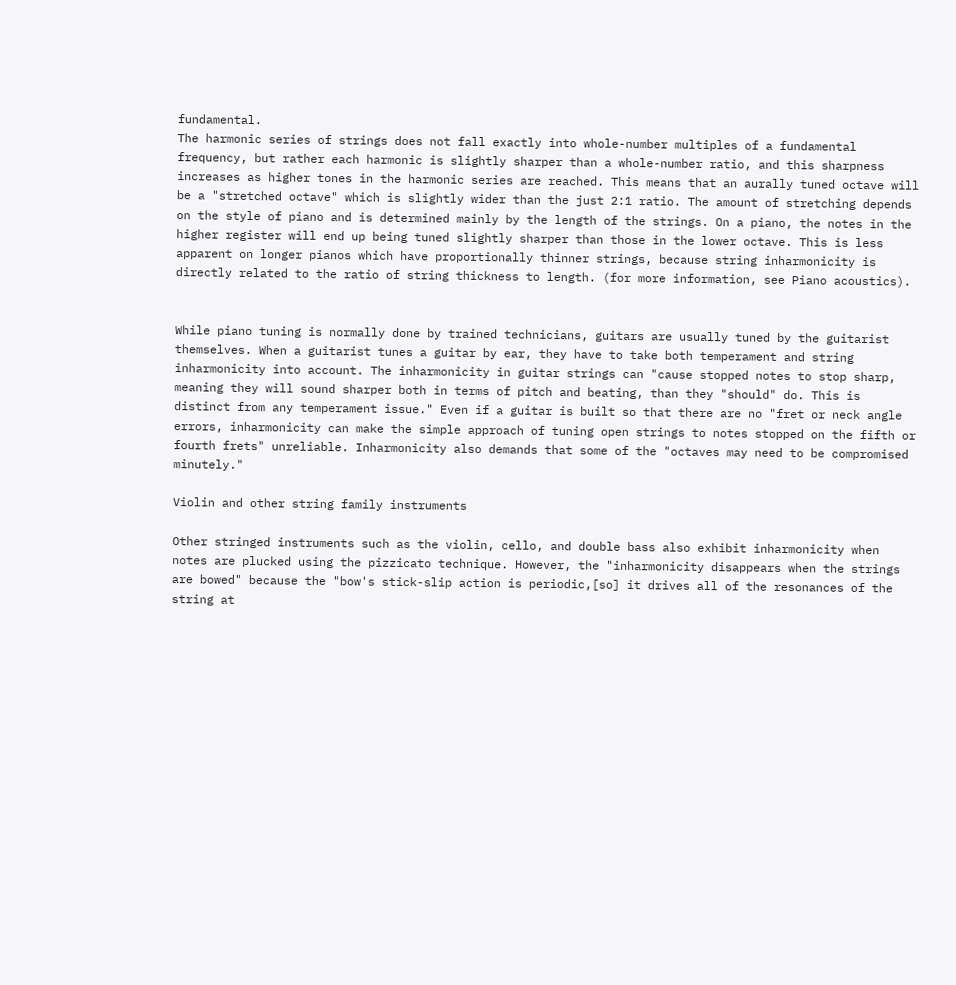fundamental.
The harmonic series of strings does not fall exactly into whole-number multiples of a fundamental frequency, but rather each harmonic is slightly sharper than a whole-number ratio, and this sharpness increases as higher tones in the harmonic series are reached. This means that an aurally tuned octave will be a "stretched octave" which is slightly wider than the just 2:1 ratio. The amount of stretching depends on the style of piano and is determined mainly by the length of the strings. On a piano, the notes in the higher register will end up being tuned slightly sharper than those in the lower octave. This is less apparent on longer pianos which have proportionally thinner strings, because string inharmonicity is directly related to the ratio of string thickness to length. (for more information, see Piano acoustics).


While piano tuning is normally done by trained technicians, guitars are usually tuned by the guitarist themselves. When a guitarist tunes a guitar by ear, they have to take both temperament and string inharmonicity into account. The inharmonicity in guitar strings can "cause stopped notes to stop sharp, meaning they will sound sharper both in terms of pitch and beating, than they "should" do. This is distinct from any temperament issue." Even if a guitar is built so that there are no "fret or neck angle errors, inharmonicity can make the simple approach of tuning open strings to notes stopped on the fifth or fourth frets" unreliable. Inharmonicity also demands that some of the "octaves may need to be compromised minutely."

Violin and other string family instruments

Other stringed instruments such as the violin, cello, and double bass also exhibit inharmonicity when notes are plucked using the pizzicato technique. However, the "inharmonicity disappears when the strings are bowed" because the "bow's stick-slip action is periodic,[so] it drives all of the resonances of the string at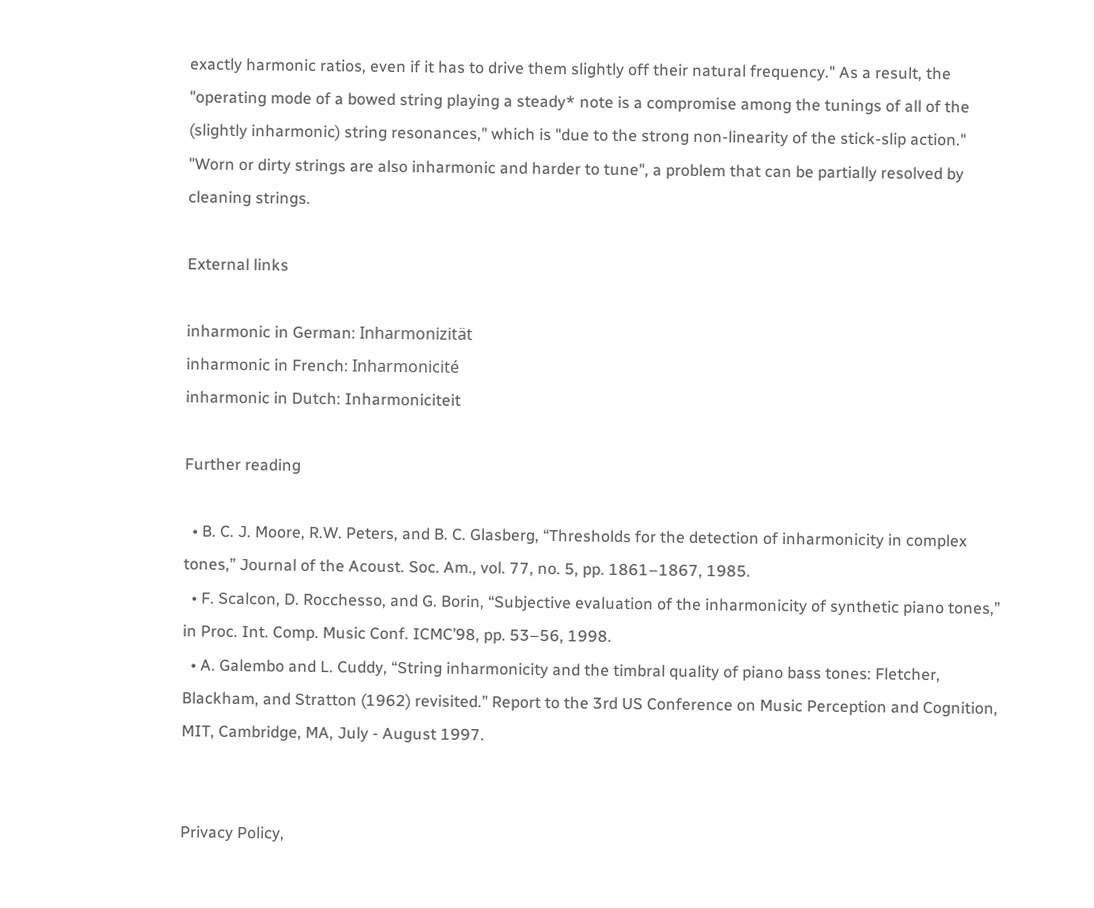exactly harmonic ratios, even if it has to drive them slightly off their natural frequency." As a result, the "operating mode of a bowed string playing a steady* note is a compromise among the tunings of all of the (slightly inharmonic) string resonances," which is "due to the strong non-linearity of the stick-slip action." "Worn or dirty strings are also inharmonic and harder to tune", a problem that can be partially resolved by cleaning strings.

External links

inharmonic in German: Inharmonizität
inharmonic in French: Inharmonicité
inharmonic in Dutch: Inharmoniciteit

Further reading

  • B. C. J. Moore, R.W. Peters, and B. C. Glasberg, “Thresholds for the detection of inharmonicity in complex tones,” Journal of the Acoust. Soc. Am., vol. 77, no. 5, pp. 1861–1867, 1985.
  • F. Scalcon, D. Rocchesso, and G. Borin, “Subjective evaluation of the inharmonicity of synthetic piano tones,” in Proc. Int. Comp. Music Conf. ICMC’98, pp. 53–56, 1998.
  • A. Galembo and L. Cuddy, “String inharmonicity and the timbral quality of piano bass tones: Fletcher, Blackham, and Stratton (1962) revisited.” Report to the 3rd US Conference on Music Perception and Cognition, MIT, Cambridge, MA, July - August 1997.


Privacy Policy,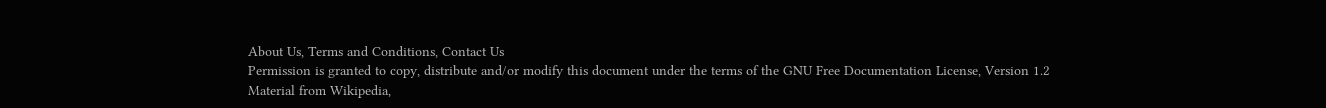About Us, Terms and Conditions, Contact Us
Permission is granted to copy, distribute and/or modify this document under the terms of the GNU Free Documentation License, Version 1.2
Material from Wikipedia,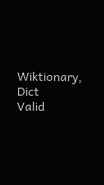Wiktionary, Dict
Valid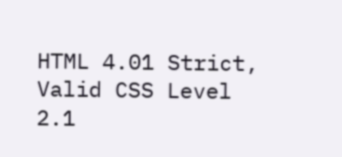HTML 4.01 Strict, Valid CSS Level 2.1